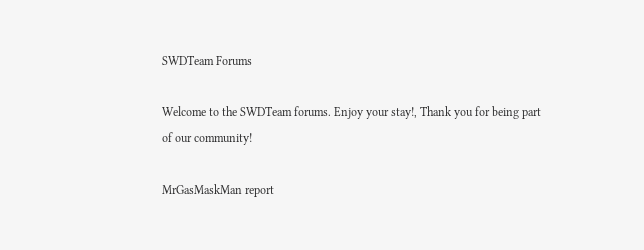SWDTeam Forums

Welcome to the SWDTeam forums. Enjoy your stay!, Thank you for being part of our community!

MrGasMaskMan report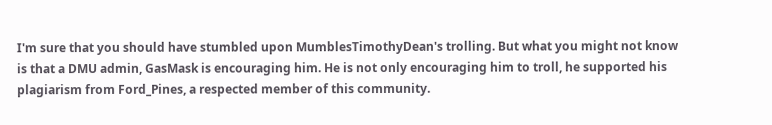I'm sure that you should have stumbled upon MumblesTimothyDean's trolling. But what you might not know is that a DMU admin, GasMask is encouraging him. He is not only encouraging him to troll, he supported his plagiarism from Ford_Pines, a respected member of this community.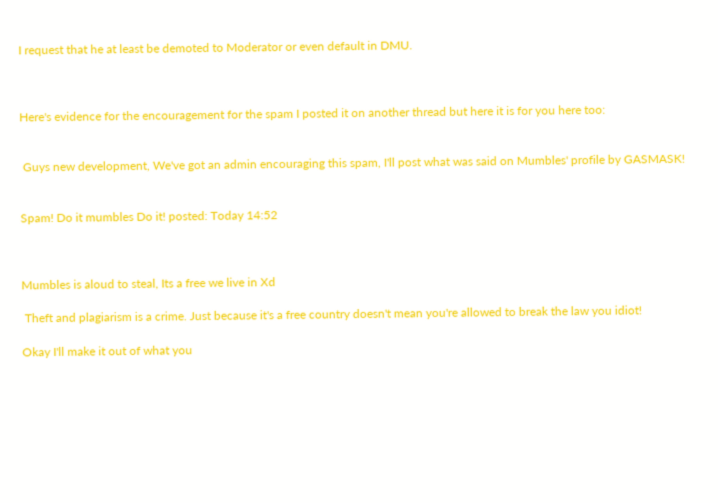I request that he at least be demoted to Moderator or even default in DMU.



Here's evidence for the encouragement for the spam I posted it on another thread but here it is for you here too:


 Guys new development, We've got an admin encouraging this spam, I'll post what was said on Mumbles' profile by GASMASK!


Spam! Do it mumbles Do it! posted: Today 14:52



Mumbles is aloud to steal, Its a free we live in Xd

 Theft and plagiarism is a crime. Just because it's a free country doesn't mean you're allowed to break the law you idiot!

Okay I'll make it out of what you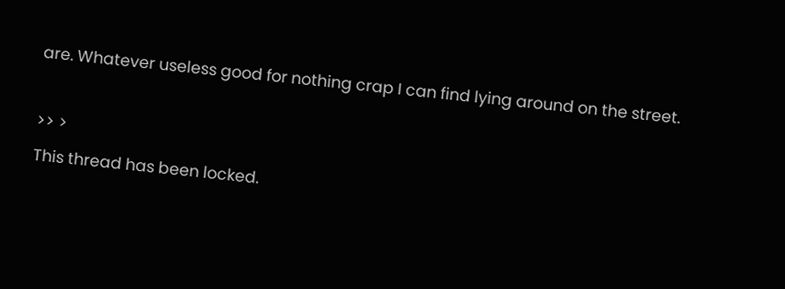are. Whatever useless good for nothing crap I can find lying around on the street.

>> >
This thread has been locked.